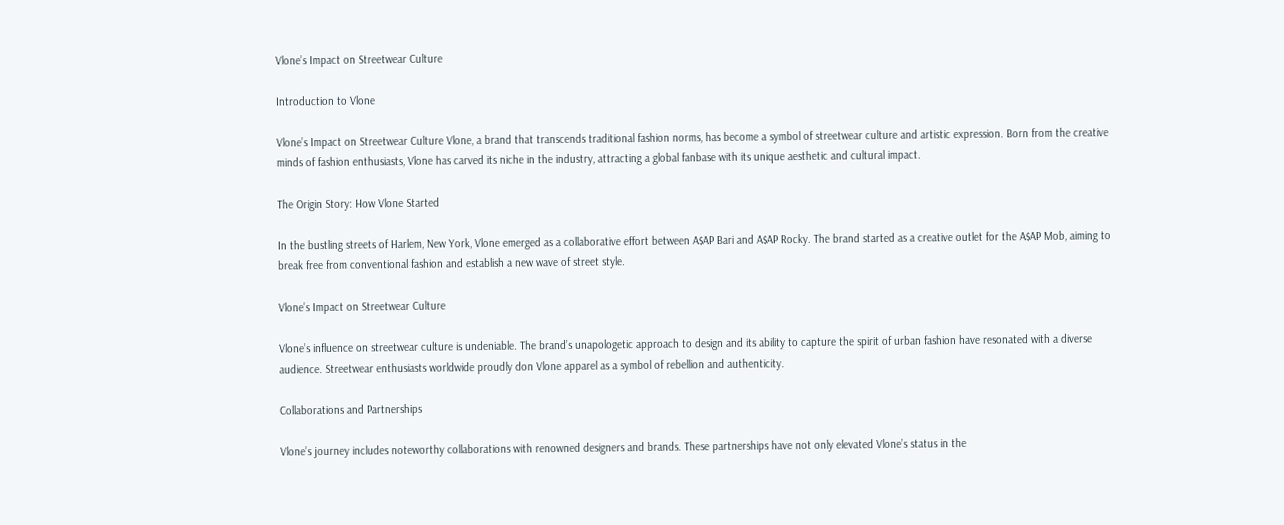Vlone’s Impact on Streetwear Culture

Introduction to Vlone

Vlone’s Impact on Streetwear Culture Vlone, a brand that transcends traditional fashion norms, has become a symbol of streetwear culture and artistic expression. Born from the creative minds of fashion enthusiasts, Vlone has carved its niche in the industry, attracting a global fanbase with its unique aesthetic and cultural impact.

The Origin Story: How Vlone Started

In the bustling streets of Harlem, New York, Vlone emerged as a collaborative effort between A$AP Bari and A$AP Rocky. The brand started as a creative outlet for the A$AP Mob, aiming to break free from conventional fashion and establish a new wave of street style.

Vlone’s Impact on Streetwear Culture

Vlone’s influence on streetwear culture is undeniable. The brand’s unapologetic approach to design and its ability to capture the spirit of urban fashion have resonated with a diverse audience. Streetwear enthusiasts worldwide proudly don Vlone apparel as a symbol of rebellion and authenticity.

Collaborations and Partnerships

Vlone’s journey includes noteworthy collaborations with renowned designers and brands. These partnerships have not only elevated Vlone’s status in the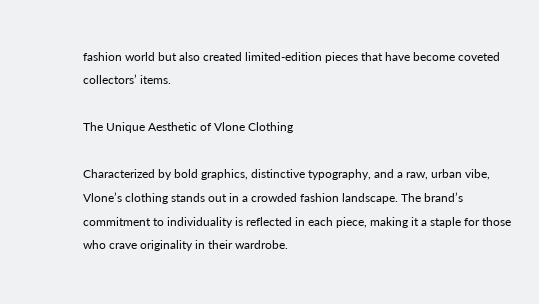fashion world but also created limited-edition pieces that have become coveted collectors’ items.

The Unique Aesthetic of Vlone Clothing

Characterized by bold graphics, distinctive typography, and a raw, urban vibe, Vlone’s clothing stands out in a crowded fashion landscape. The brand’s commitment to individuality is reflected in each piece, making it a staple for those who crave originality in their wardrobe.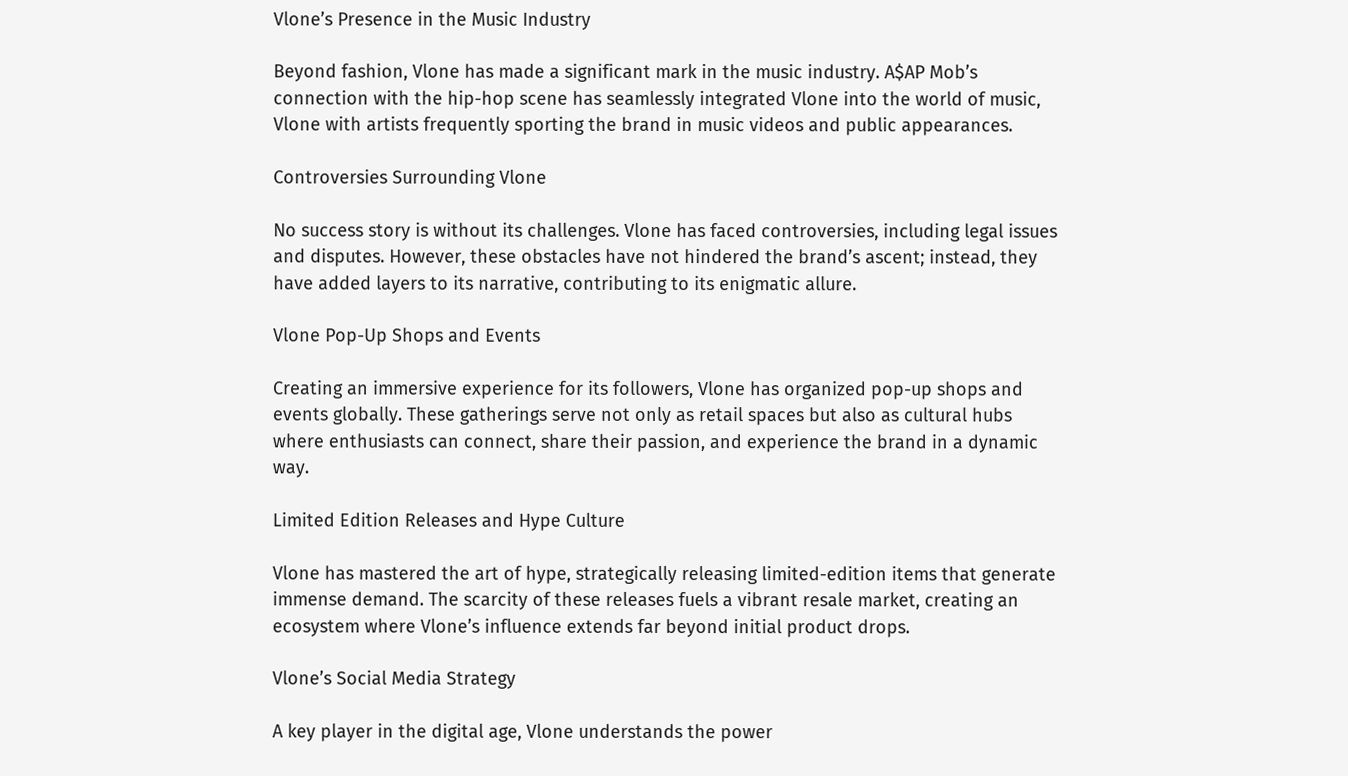Vlone’s Presence in the Music Industry

Beyond fashion, Vlone has made a significant mark in the music industry. A$AP Mob’s connection with the hip-hop scene has seamlessly integrated Vlone into the world of music, Vlone with artists frequently sporting the brand in music videos and public appearances.

Controversies Surrounding Vlone

No success story is without its challenges. Vlone has faced controversies, including legal issues and disputes. However, these obstacles have not hindered the brand’s ascent; instead, they have added layers to its narrative, contributing to its enigmatic allure.

Vlone Pop-Up Shops and Events

Creating an immersive experience for its followers, Vlone has organized pop-up shops and events globally. These gatherings serve not only as retail spaces but also as cultural hubs where enthusiasts can connect, share their passion, and experience the brand in a dynamic way.

Limited Edition Releases and Hype Culture

Vlone has mastered the art of hype, strategically releasing limited-edition items that generate immense demand. The scarcity of these releases fuels a vibrant resale market, creating an ecosystem where Vlone’s influence extends far beyond initial product drops.

Vlone’s Social Media Strategy

A key player in the digital age, Vlone understands the power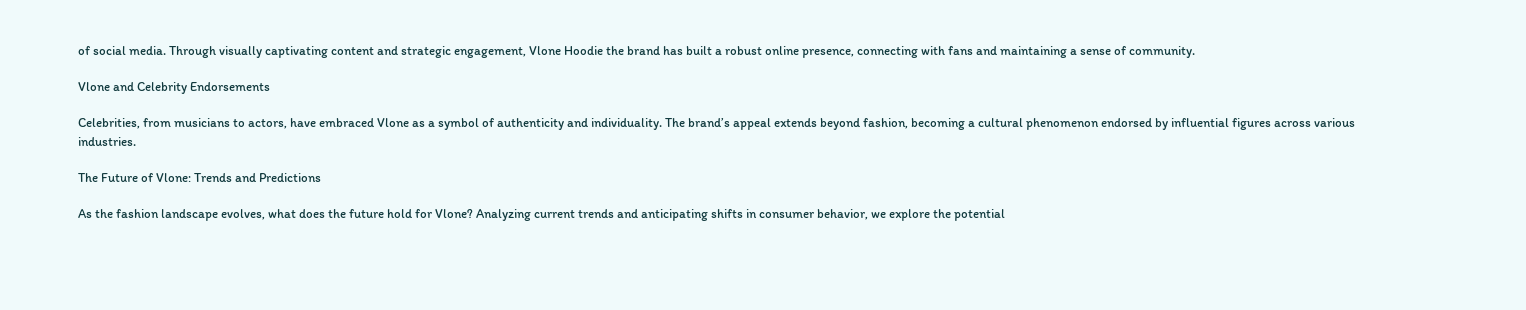of social media. Through visually captivating content and strategic engagement, Vlone Hoodie the brand has built a robust online presence, connecting with fans and maintaining a sense of community.

Vlone and Celebrity Endorsements

Celebrities, from musicians to actors, have embraced Vlone as a symbol of authenticity and individuality. The brand’s appeal extends beyond fashion, becoming a cultural phenomenon endorsed by influential figures across various industries.

The Future of Vlone: Trends and Predictions

As the fashion landscape evolves, what does the future hold for Vlone? Analyzing current trends and anticipating shifts in consumer behavior, we explore the potential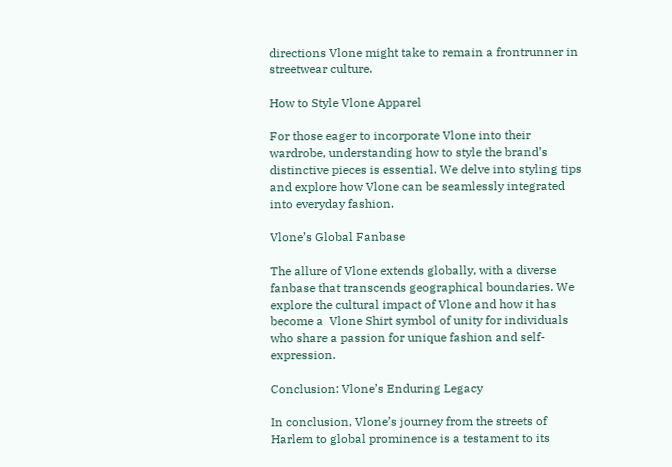directions Vlone might take to remain a frontrunner in streetwear culture.

How to Style Vlone Apparel

For those eager to incorporate Vlone into their wardrobe, understanding how to style the brand’s distinctive pieces is essential. We delve into styling tips and explore how Vlone can be seamlessly integrated into everyday fashion.

Vlone’s Global Fanbase

The allure of Vlone extends globally, with a diverse fanbase that transcends geographical boundaries. We explore the cultural impact of Vlone and how it has become a  Vlone Shirt symbol of unity for individuals who share a passion for unique fashion and self-expression.

Conclusion: Vlone’s Enduring Legacy

In conclusion, Vlone’s journey from the streets of Harlem to global prominence is a testament to its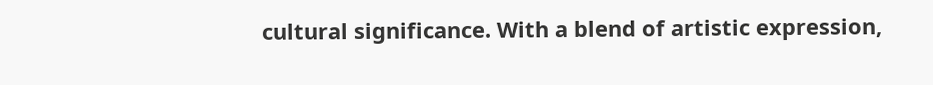cultural significance. With a blend of artistic expression,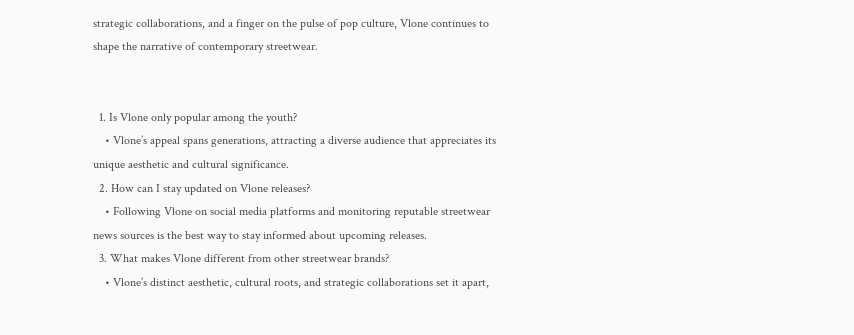strategic collaborations, and a finger on the pulse of pop culture, Vlone continues to shape the narrative of contemporary streetwear.


  1. Is Vlone only popular among the youth?
    • Vlone’s appeal spans generations, attracting a diverse audience that appreciates its unique aesthetic and cultural significance.
  2. How can I stay updated on Vlone releases?
    • Following Vlone on social media platforms and monitoring reputable streetwear news sources is the best way to stay informed about upcoming releases.
  3. What makes Vlone different from other streetwear brands?
    • Vlone’s distinct aesthetic, cultural roots, and strategic collaborations set it apart,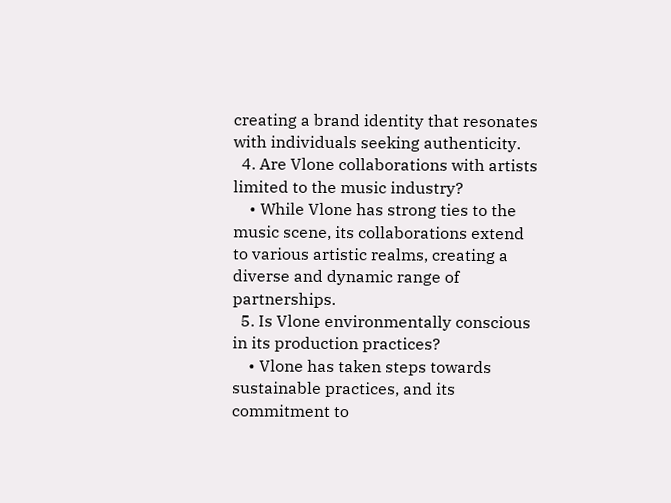creating a brand identity that resonates with individuals seeking authenticity.
  4. Are Vlone collaborations with artists limited to the music industry?
    • While Vlone has strong ties to the music scene, its collaborations extend to various artistic realms, creating a diverse and dynamic range of partnerships.
  5. Is Vlone environmentally conscious in its production practices?
    • Vlone has taken steps towards sustainable practices, and its commitment to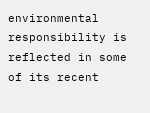environmental responsibility is reflected in some of its recent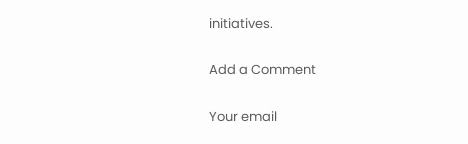initiatives.

Add a Comment

Your email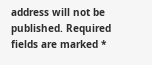address will not be published. Required fields are marked *